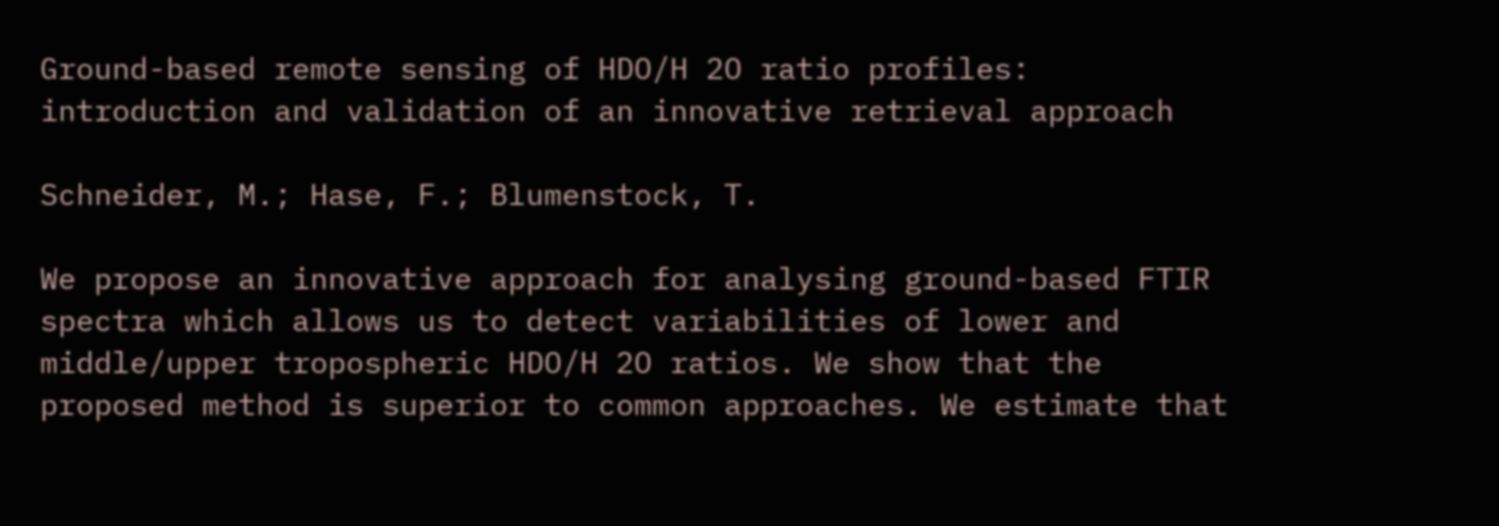Ground-based remote sensing of HDO/H 2O ratio profiles: introduction and validation of an innovative retrieval approach

Schneider, M.; Hase, F.; Blumenstock, T.

We propose an innovative approach for analysing ground-based FTIR spectra which allows us to detect variabilities of lower and middle/upper tropospheric HDO/H 2O ratios. We show that the proposed method is superior to common approaches. We estimate that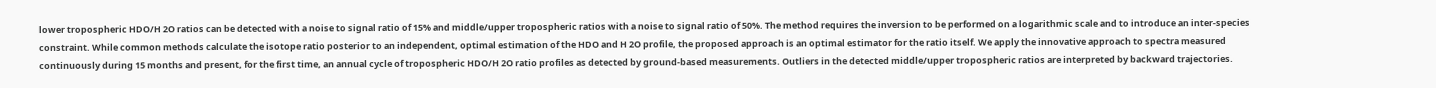lower tropospheric HDO/H 2O ratios can be detected with a noise to signal ratio of 15% and middle/upper tropospheric ratios with a noise to signal ratio of 50%. The method requires the inversion to be performed on a logarithmic scale and to introduce an inter-species constraint. While common methods calculate the isotope ratio posterior to an independent, optimal estimation of the HDO and H 2O profile, the proposed approach is an optimal estimator for the ratio itself. We apply the innovative approach to spectra measured continuously during 15 months and present, for the first time, an annual cycle of tropospheric HDO/H 2O ratio profiles as detected by ground-based measurements. Outliers in the detected middle/upper tropospheric ratios are interpreted by backward trajectories.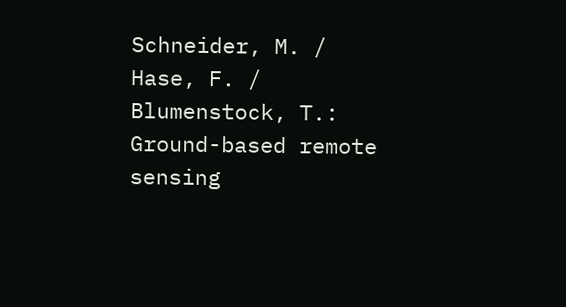Schneider, M. / Hase, F. / Blumenstock, T.: Ground-based remote sensing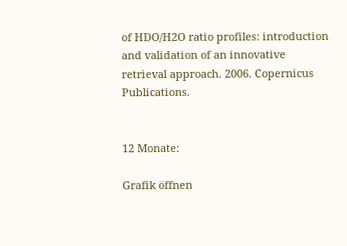of HDO/H2O ratio profiles: introduction and validation of an innovative retrieval approach. 2006. Copernicus Publications.


12 Monate:

Grafik öffnen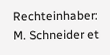Rechteinhaber: M. Schneider et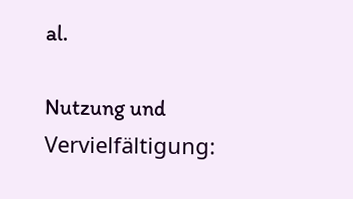al.

Nutzung und Vervielfältigung: